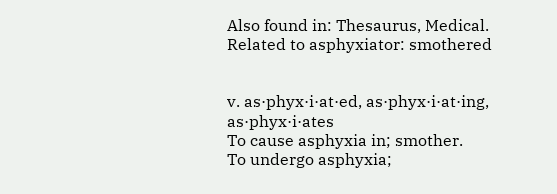Also found in: Thesaurus, Medical.
Related to asphyxiator: smothered


v. as·phyx·i·at·ed, as·phyx·i·at·ing, as·phyx·i·ates
To cause asphyxia in; smother.
To undergo asphyxia;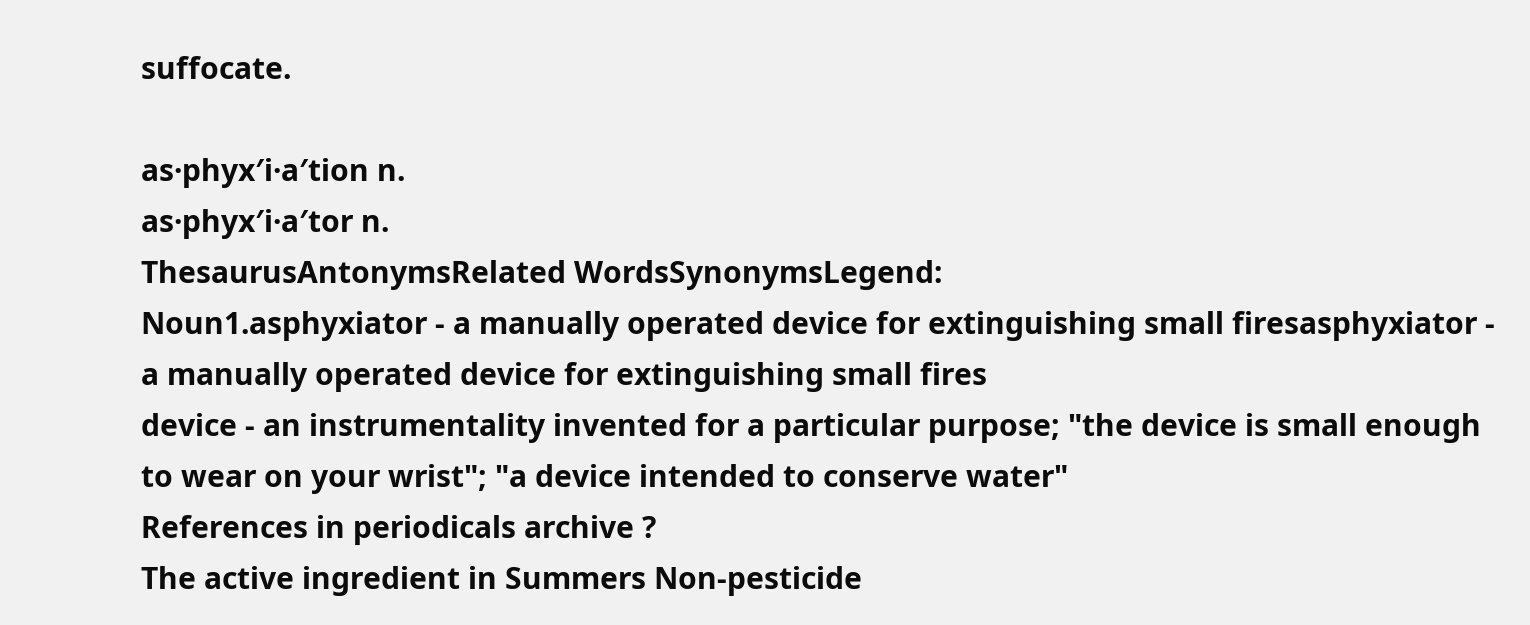suffocate.

as·phyx′i·a′tion n.
as·phyx′i·a′tor n.
ThesaurusAntonymsRelated WordsSynonymsLegend:
Noun1.asphyxiator - a manually operated device for extinguishing small firesasphyxiator - a manually operated device for extinguishing small fires
device - an instrumentality invented for a particular purpose; "the device is small enough to wear on your wrist"; "a device intended to conserve water"
References in periodicals archive ?
The active ingredient in Summers Non-pesticide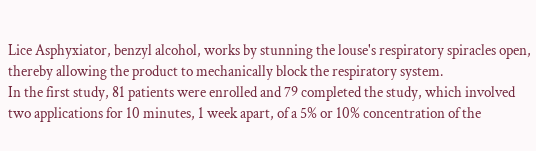Lice Asphyxiator, benzyl alcohol, works by stunning the louse's respiratory spiracles open, thereby allowing the product to mechanically block the respiratory system.
In the first study, 81 patients were enrolled and 79 completed the study, which involved two applications for 10 minutes, 1 week apart, of a 5% or 10% concentration of the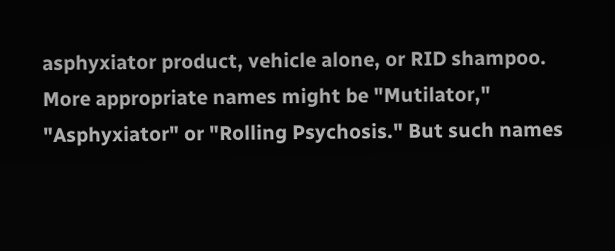asphyxiator product, vehicle alone, or RID shampoo.
More appropriate names might be "Mutilator," "Asphyxiator" or "Rolling Psychosis." But such names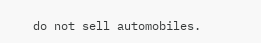do not sell automobiles.